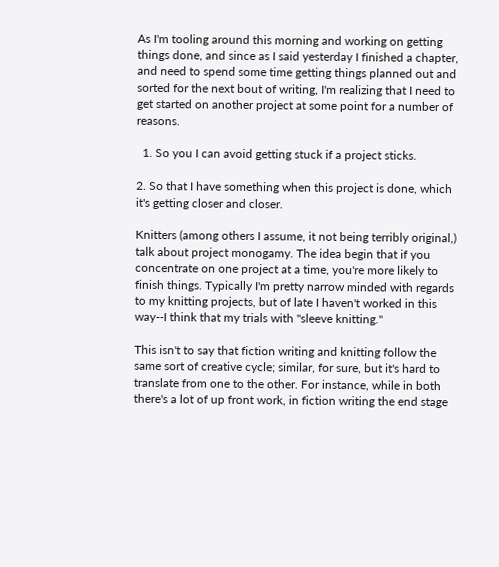As I'm tooling around this morning and working on getting things done, and since as I said yesterday I finished a chapter, and need to spend some time getting things planned out and sorted for the next bout of writing, I'm realizing that I need to get started on another project at some point for a number of reasons.

  1. So you I can avoid getting stuck if a project sticks.

2. So that I have something when this project is done, which it's getting closer and closer.

Knitters (among others I assume, it not being terribly original,) talk about project monogamy. The idea begin that if you concentrate on one project at a time, you're more likely to finish things. Typically I'm pretty narrow minded with regards to my knitting projects, but of late I haven't worked in this way--I think that my trials with "sleeve knitting."

This isn't to say that fiction writing and knitting follow the same sort of creative cycle; similar, for sure, but it's hard to translate from one to the other. For instance, while in both there's a lot of up front work, in fiction writing the end stage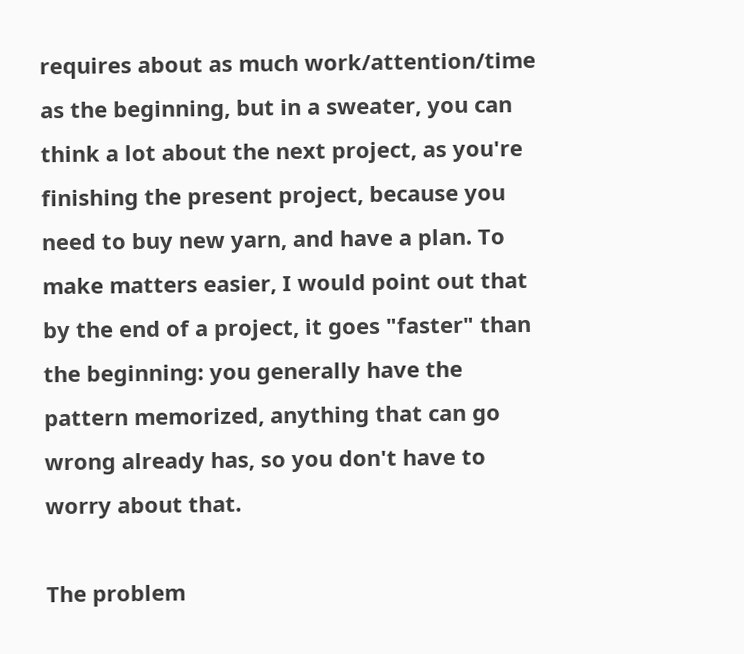requires about as much work/attention/time as the beginning, but in a sweater, you can think a lot about the next project, as you're finishing the present project, because you need to buy new yarn, and have a plan. To make matters easier, I would point out that by the end of a project, it goes "faster" than the beginning: you generally have the pattern memorized, anything that can go wrong already has, so you don't have to worry about that.

The problem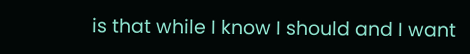is that while I know I should and I want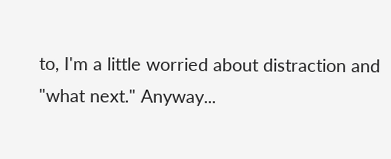to, I'm a little worried about distraction and "what next." Anyway...